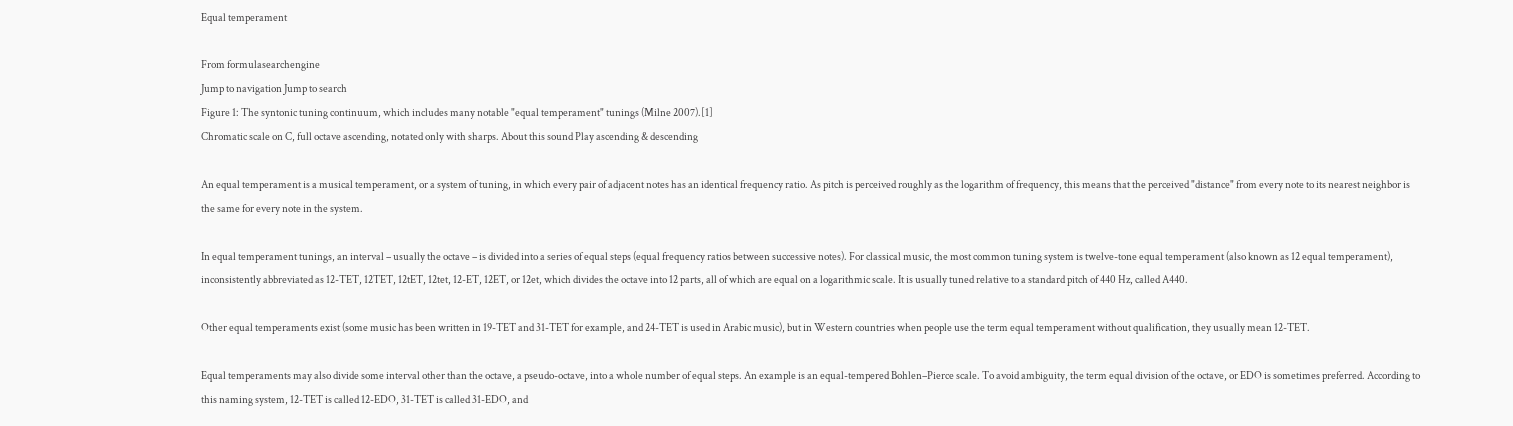Equal temperament

From formulasearchengine
Jump to navigation Jump to search
Figure 1: The syntonic tuning continuum, which includes many notable "equal temperament" tunings (Milne 2007).[1]
Chromatic scale on C, full octave ascending, notated only with sharps. About this sound Play ascending & descending

An equal temperament is a musical temperament, or a system of tuning, in which every pair of adjacent notes has an identical frequency ratio. As pitch is perceived roughly as the logarithm of frequency, this means that the perceived "distance" from every note to its nearest neighbor is the same for every note in the system.

In equal temperament tunings, an interval – usually the octave – is divided into a series of equal steps (equal frequency ratios between successive notes). For classical music, the most common tuning system is twelve-tone equal temperament (also known as 12 equal temperament), inconsistently abbreviated as 12-TET, 12TET, 12tET, 12tet, 12-ET, 12ET, or 12et, which divides the octave into 12 parts, all of which are equal on a logarithmic scale. It is usually tuned relative to a standard pitch of 440 Hz, called A440.

Other equal temperaments exist (some music has been written in 19-TET and 31-TET for example, and 24-TET is used in Arabic music), but in Western countries when people use the term equal temperament without qualification, they usually mean 12-TET.

Equal temperaments may also divide some interval other than the octave, a pseudo-octave, into a whole number of equal steps. An example is an equal-tempered Bohlen–Pierce scale. To avoid ambiguity, the term equal division of the octave, or EDO is sometimes preferred. According to this naming system, 12-TET is called 12-EDO, 31-TET is called 31-EDO, and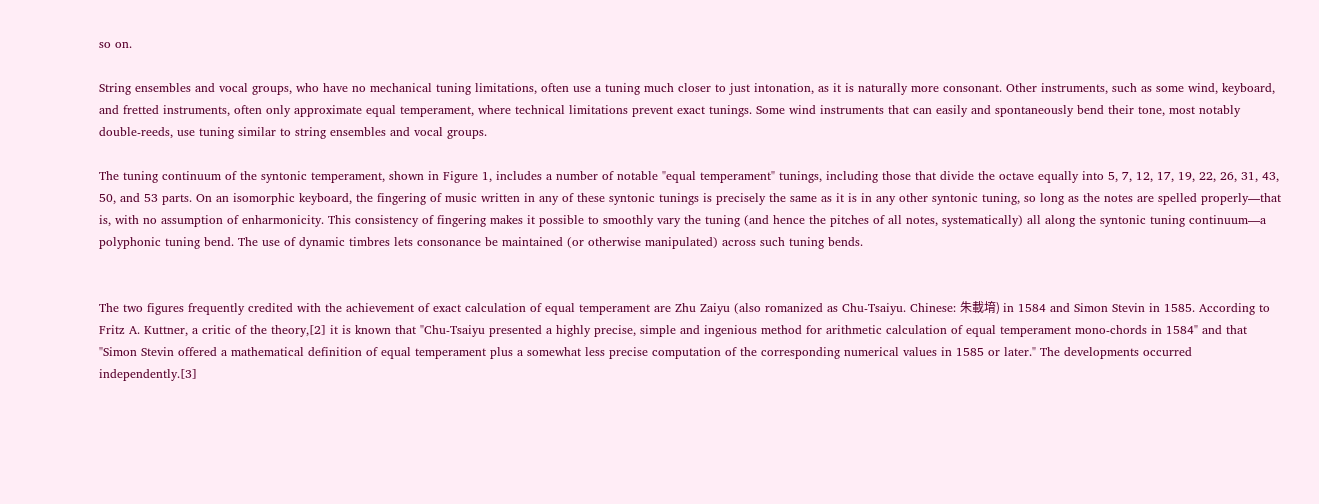so on.

String ensembles and vocal groups, who have no mechanical tuning limitations, often use a tuning much closer to just intonation, as it is naturally more consonant. Other instruments, such as some wind, keyboard, and fretted instruments, often only approximate equal temperament, where technical limitations prevent exact tunings. Some wind instruments that can easily and spontaneously bend their tone, most notably double-reeds, use tuning similar to string ensembles and vocal groups.

The tuning continuum of the syntonic temperament, shown in Figure 1, includes a number of notable "equal temperament" tunings, including those that divide the octave equally into 5, 7, 12, 17, 19, 22, 26, 31, 43, 50, and 53 parts. On an isomorphic keyboard, the fingering of music written in any of these syntonic tunings is precisely the same as it is in any other syntonic tuning, so long as the notes are spelled properly—that is, with no assumption of enharmonicity. This consistency of fingering makes it possible to smoothly vary the tuning (and hence the pitches of all notes, systematically) all along the syntonic tuning continuum—a polyphonic tuning bend. The use of dynamic timbres lets consonance be maintained (or otherwise manipulated) across such tuning bends.


The two figures frequently credited with the achievement of exact calculation of equal temperament are Zhu Zaiyu (also romanized as Chu-Tsaiyu. Chinese: 朱載堉) in 1584 and Simon Stevin in 1585. According to Fritz A. Kuttner, a critic of the theory,[2] it is known that "Chu-Tsaiyu presented a highly precise, simple and ingenious method for arithmetic calculation of equal temperament mono-chords in 1584" and that "Simon Stevin offered a mathematical definition of equal temperament plus a somewhat less precise computation of the corresponding numerical values in 1585 or later." The developments occurred independently.[3]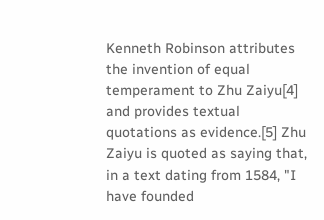Kenneth Robinson attributes the invention of equal temperament to Zhu Zaiyu[4] and provides textual quotations as evidence.[5] Zhu Zaiyu is quoted as saying that, in a text dating from 1584, "I have founded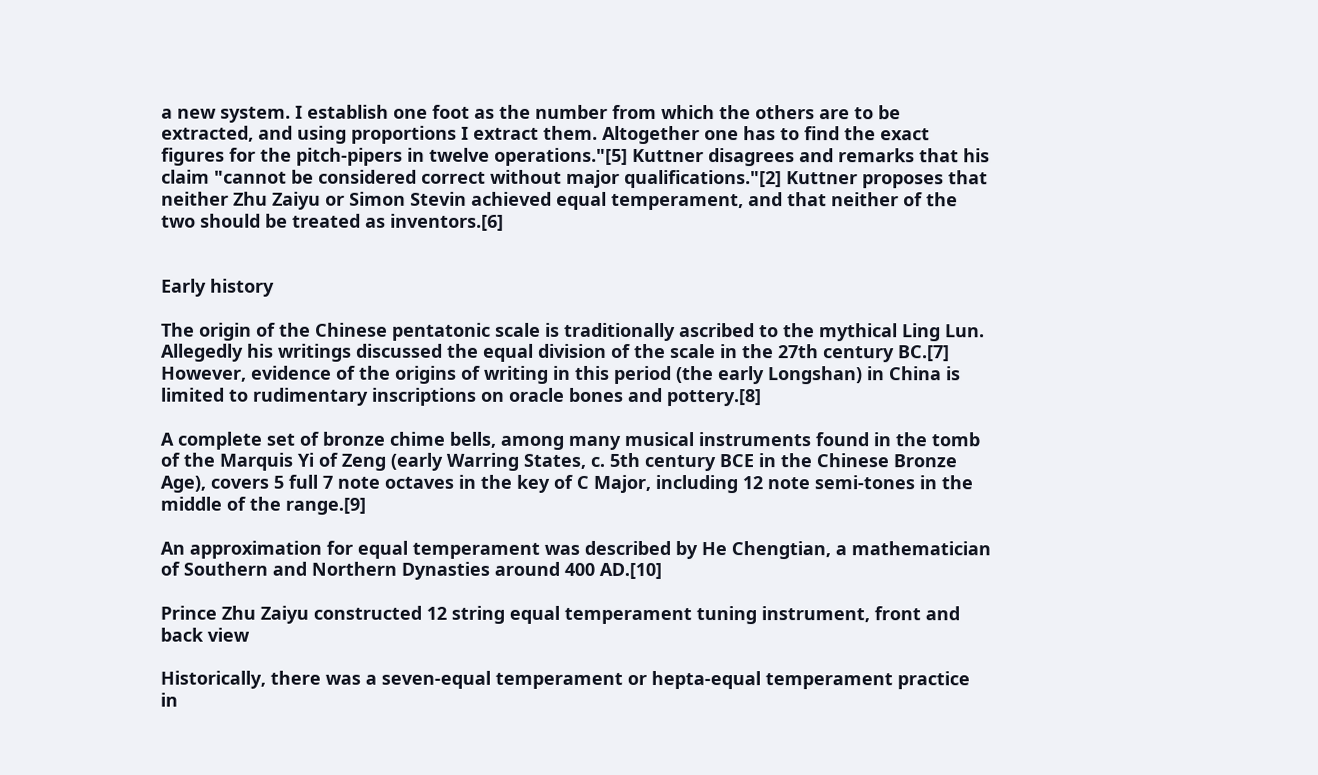a new system. I establish one foot as the number from which the others are to be extracted, and using proportions I extract them. Altogether one has to find the exact figures for the pitch-pipers in twelve operations."[5] Kuttner disagrees and remarks that his claim "cannot be considered correct without major qualifications."[2] Kuttner proposes that neither Zhu Zaiyu or Simon Stevin achieved equal temperament, and that neither of the two should be treated as inventors.[6]


Early history

The origin of the Chinese pentatonic scale is traditionally ascribed to the mythical Ling Lun. Allegedly his writings discussed the equal division of the scale in the 27th century BC.[7] However, evidence of the origins of writing in this period (the early Longshan) in China is limited to rudimentary inscriptions on oracle bones and pottery.[8]

A complete set of bronze chime bells, among many musical instruments found in the tomb of the Marquis Yi of Zeng (early Warring States, c. 5th century BCE in the Chinese Bronze Age), covers 5 full 7 note octaves in the key of C Major, including 12 note semi-tones in the middle of the range.[9]

An approximation for equal temperament was described by He Chengtian, a mathematician of Southern and Northern Dynasties around 400 AD.[10]

Prince Zhu Zaiyu constructed 12 string equal temperament tuning instrument, front and back view

Historically, there was a seven-equal temperament or hepta-equal temperament practice in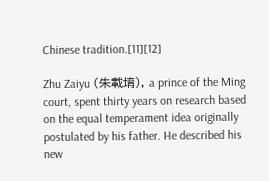Chinese tradition.[11][12]

Zhu Zaiyu (朱載堉), a prince of the Ming court, spent thirty years on research based on the equal temperament idea originally postulated by his father. He described his new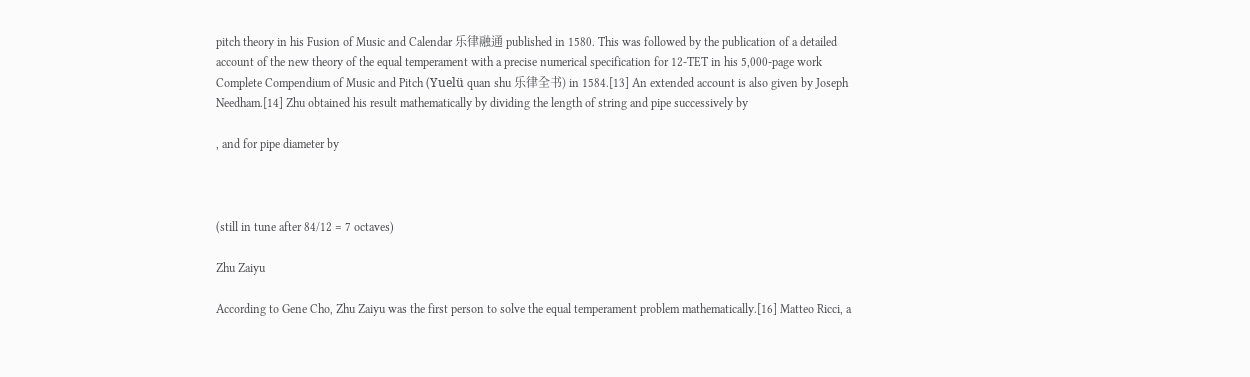pitch theory in his Fusion of Music and Calendar 乐律融通 published in 1580. This was followed by the publication of a detailed account of the new theory of the equal temperament with a precise numerical specification for 12-TET in his 5,000-page work Complete Compendium of Music and Pitch (Yuelü quan shu 乐律全书) in 1584.[13] An extended account is also given by Joseph Needham.[14] Zhu obtained his result mathematically by dividing the length of string and pipe successively by

, and for pipe diameter by



(still in tune after 84/12 = 7 octaves)

Zhu Zaiyu

According to Gene Cho, Zhu Zaiyu was the first person to solve the equal temperament problem mathematically.[16] Matteo Ricci, a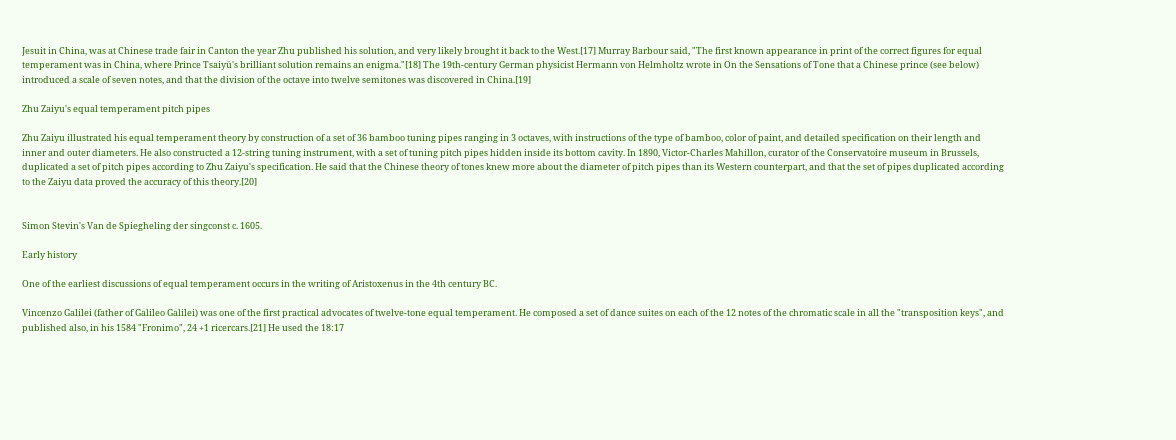Jesuit in China, was at Chinese trade fair in Canton the year Zhu published his solution, and very likely brought it back to the West.[17] Murray Barbour said, "The first known appearance in print of the correct figures for equal temperament was in China, where Prince Tsaiyü's brilliant solution remains an enigma."[18] The 19th-century German physicist Hermann von Helmholtz wrote in On the Sensations of Tone that a Chinese prince (see below) introduced a scale of seven notes, and that the division of the octave into twelve semitones was discovered in China.[19]

Zhu Zaiyu's equal temperament pitch pipes

Zhu Zaiyu illustrated his equal temperament theory by construction of a set of 36 bamboo tuning pipes ranging in 3 octaves, with instructions of the type of bamboo, color of paint, and detailed specification on their length and inner and outer diameters. He also constructed a 12-string tuning instrument, with a set of tuning pitch pipes hidden inside its bottom cavity. In 1890, Victor-Charles Mahillon, curator of the Conservatoire museum in Brussels, duplicated a set of pitch pipes according to Zhu Zaiyu's specification. He said that the Chinese theory of tones knew more about the diameter of pitch pipes than its Western counterpart, and that the set of pipes duplicated according to the Zaiyu data proved the accuracy of this theory.[20]


Simon Stevin's Van de Spiegheling der singconst c. 1605.

Early history

One of the earliest discussions of equal temperament occurs in the writing of Aristoxenus in the 4th century BC.

Vincenzo Galilei (father of Galileo Galilei) was one of the first practical advocates of twelve-tone equal temperament. He composed a set of dance suites on each of the 12 notes of the chromatic scale in all the "transposition keys", and published also, in his 1584 "Fronimo", 24 +1 ricercars.[21] He used the 18:17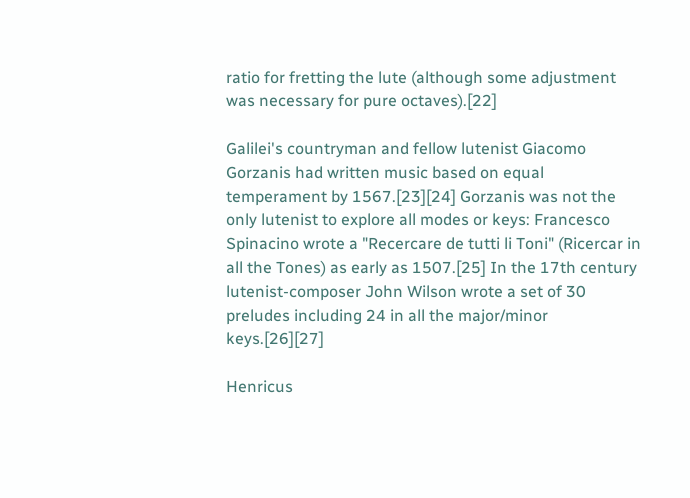ratio for fretting the lute (although some adjustment was necessary for pure octaves).[22]

Galilei's countryman and fellow lutenist Giacomo Gorzanis had written music based on equal temperament by 1567.[23][24] Gorzanis was not the only lutenist to explore all modes or keys: Francesco Spinacino wrote a "Recercare de tutti li Toni" (Ricercar in all the Tones) as early as 1507.[25] In the 17th century lutenist-composer John Wilson wrote a set of 30 preludes including 24 in all the major/minor keys.[26][27]

Henricus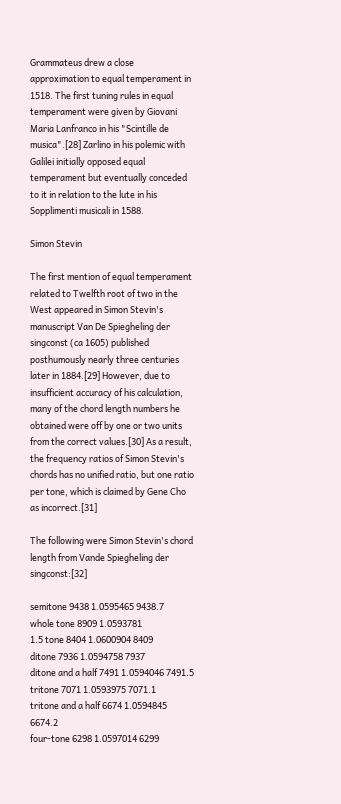Grammateus drew a close approximation to equal temperament in 1518. The first tuning rules in equal temperament were given by Giovani Maria Lanfranco in his "Scintille de musica".[28] Zarlino in his polemic with Galilei initially opposed equal temperament but eventually conceded to it in relation to the lute in his Sopplimenti musicali in 1588.

Simon Stevin

The first mention of equal temperament related to Twelfth root of two in the West appeared in Simon Stevin's manuscript Van De Spiegheling der singconst (ca 1605) published posthumously nearly three centuries later in 1884.[29] However, due to insufficient accuracy of his calculation, many of the chord length numbers he obtained were off by one or two units from the correct values.[30] As a result, the frequency ratios of Simon Stevin's chords has no unified ratio, but one ratio per tone, which is claimed by Gene Cho as incorrect.[31]

The following were Simon Stevin's chord length from Vande Spiegheling der singconst:[32]

semitone 9438 1.0595465 9438.7
whole tone 8909 1.0593781
1.5 tone 8404 1.0600904 8409
ditone 7936 1.0594758 7937
ditone and a half 7491 1.0594046 7491.5
tritone 7071 1.0593975 7071.1
tritone and a half 6674 1.0594845 6674.2
four-tone 6298 1.0597014 6299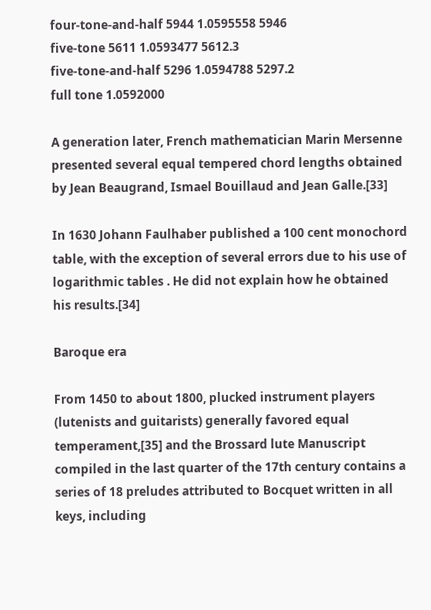four-tone-and-half 5944 1.0595558 5946
five-tone 5611 1.0593477 5612.3
five-tone-and-half 5296 1.0594788 5297.2
full tone 1.0592000

A generation later, French mathematician Marin Mersenne presented several equal tempered chord lengths obtained by Jean Beaugrand, Ismael Bouillaud and Jean Galle.[33]

In 1630 Johann Faulhaber published a 100 cent monochord table, with the exception of several errors due to his use of logarithmic tables . He did not explain how he obtained his results.[34]

Baroque era

From 1450 to about 1800, plucked instrument players (lutenists and guitarists) generally favored equal temperament,[35] and the Brossard lute Manuscript compiled in the last quarter of the 17th century contains a series of 18 preludes attributed to Bocquet written in all keys, including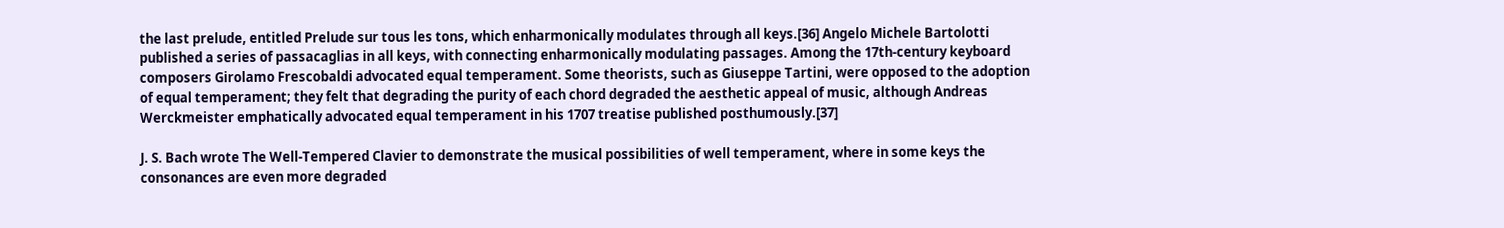the last prelude, entitled Prelude sur tous les tons, which enharmonically modulates through all keys.[36] Angelo Michele Bartolotti published a series of passacaglias in all keys, with connecting enharmonically modulating passages. Among the 17th-century keyboard composers Girolamo Frescobaldi advocated equal temperament. Some theorists, such as Giuseppe Tartini, were opposed to the adoption of equal temperament; they felt that degrading the purity of each chord degraded the aesthetic appeal of music, although Andreas Werckmeister emphatically advocated equal temperament in his 1707 treatise published posthumously.[37]

J. S. Bach wrote The Well-Tempered Clavier to demonstrate the musical possibilities of well temperament, where in some keys the consonances are even more degraded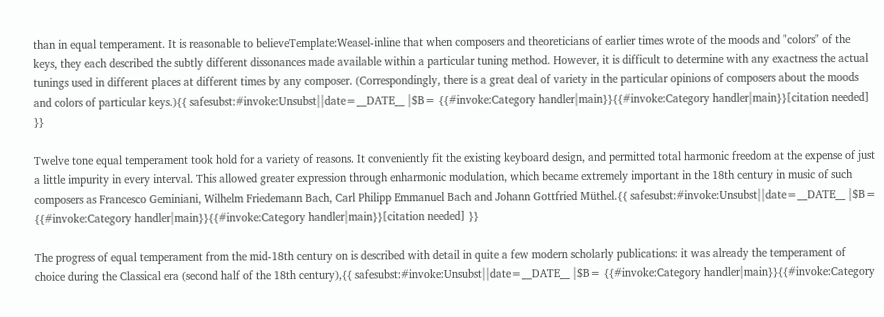than in equal temperament. It is reasonable to believeTemplate:Weasel-inline that when composers and theoreticians of earlier times wrote of the moods and "colors" of the keys, they each described the subtly different dissonances made available within a particular tuning method. However, it is difficult to determine with any exactness the actual tunings used in different places at different times by any composer. (Correspondingly, there is a great deal of variety in the particular opinions of composers about the moods and colors of particular keys.){{ safesubst:#invoke:Unsubst||date=__DATE__ |$B= {{#invoke:Category handler|main}}{{#invoke:Category handler|main}}[citation needed] }}

Twelve tone equal temperament took hold for a variety of reasons. It conveniently fit the existing keyboard design, and permitted total harmonic freedom at the expense of just a little impurity in every interval. This allowed greater expression through enharmonic modulation, which became extremely important in the 18th century in music of such composers as Francesco Geminiani, Wilhelm Friedemann Bach, Carl Philipp Emmanuel Bach and Johann Gottfried Müthel.{{ safesubst:#invoke:Unsubst||date=__DATE__ |$B= {{#invoke:Category handler|main}}{{#invoke:Category handler|main}}[citation needed] }}

The progress of equal temperament from the mid-18th century on is described with detail in quite a few modern scholarly publications: it was already the temperament of choice during the Classical era (second half of the 18th century),{{ safesubst:#invoke:Unsubst||date=__DATE__ |$B= {{#invoke:Category handler|main}}{{#invoke:Category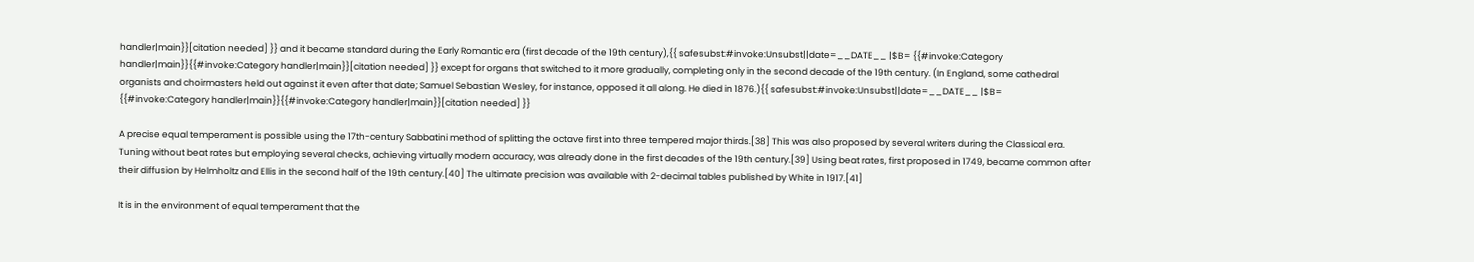handler|main}}[citation needed] }} and it became standard during the Early Romantic era (first decade of the 19th century),{{ safesubst:#invoke:Unsubst||date=__DATE__ |$B= {{#invoke:Category handler|main}}{{#invoke:Category handler|main}}[citation needed] }} except for organs that switched to it more gradually, completing only in the second decade of the 19th century. (In England, some cathedral organists and choirmasters held out against it even after that date; Samuel Sebastian Wesley, for instance, opposed it all along. He died in 1876.){{ safesubst:#invoke:Unsubst||date=__DATE__ |$B= {{#invoke:Category handler|main}}{{#invoke:Category handler|main}}[citation needed] }}

A precise equal temperament is possible using the 17th-century Sabbatini method of splitting the octave first into three tempered major thirds.[38] This was also proposed by several writers during the Classical era. Tuning without beat rates but employing several checks, achieving virtually modern accuracy, was already done in the first decades of the 19th century.[39] Using beat rates, first proposed in 1749, became common after their diffusion by Helmholtz and Ellis in the second half of the 19th century.[40] The ultimate precision was available with 2-decimal tables published by White in 1917.[41]

It is in the environment of equal temperament that the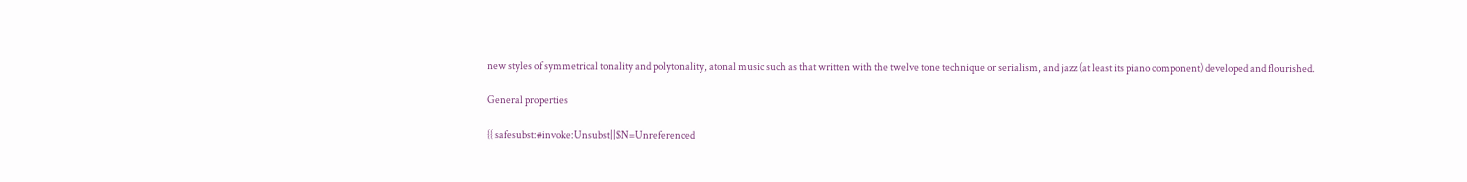new styles of symmetrical tonality and polytonality, atonal music such as that written with the twelve tone technique or serialism, and jazz (at least its piano component) developed and flourished.

General properties

{{ safesubst:#invoke:Unsubst||$N=Unreferenced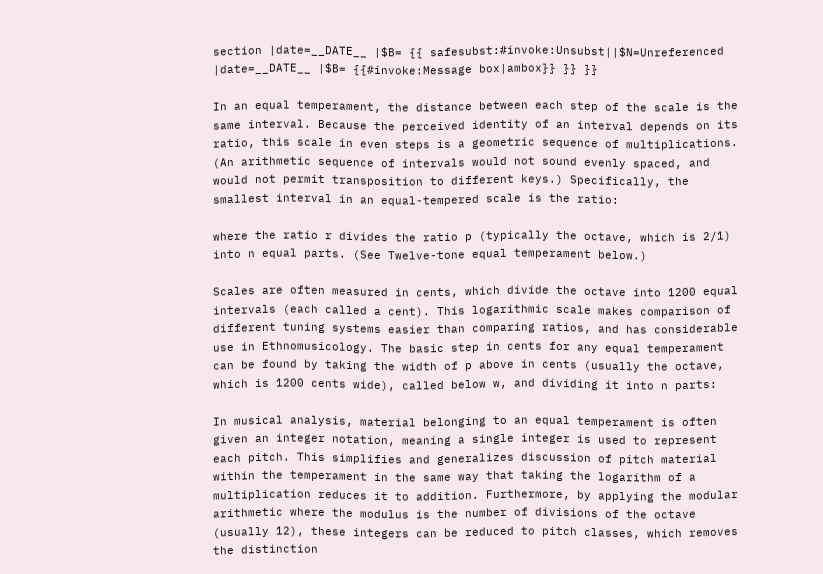section |date=__DATE__ |$B= {{ safesubst:#invoke:Unsubst||$N=Unreferenced |date=__DATE__ |$B= {{#invoke:Message box|ambox}} }} }}

In an equal temperament, the distance between each step of the scale is the same interval. Because the perceived identity of an interval depends on its ratio, this scale in even steps is a geometric sequence of multiplications. (An arithmetic sequence of intervals would not sound evenly spaced, and would not permit transposition to different keys.) Specifically, the smallest interval in an equal-tempered scale is the ratio:

where the ratio r divides the ratio p (typically the octave, which is 2/1) into n equal parts. (See Twelve-tone equal temperament below.)

Scales are often measured in cents, which divide the octave into 1200 equal intervals (each called a cent). This logarithmic scale makes comparison of different tuning systems easier than comparing ratios, and has considerable use in Ethnomusicology. The basic step in cents for any equal temperament can be found by taking the width of p above in cents (usually the octave, which is 1200 cents wide), called below w, and dividing it into n parts:

In musical analysis, material belonging to an equal temperament is often given an integer notation, meaning a single integer is used to represent each pitch. This simplifies and generalizes discussion of pitch material within the temperament in the same way that taking the logarithm of a multiplication reduces it to addition. Furthermore, by applying the modular arithmetic where the modulus is the number of divisions of the octave (usually 12), these integers can be reduced to pitch classes, which removes the distinction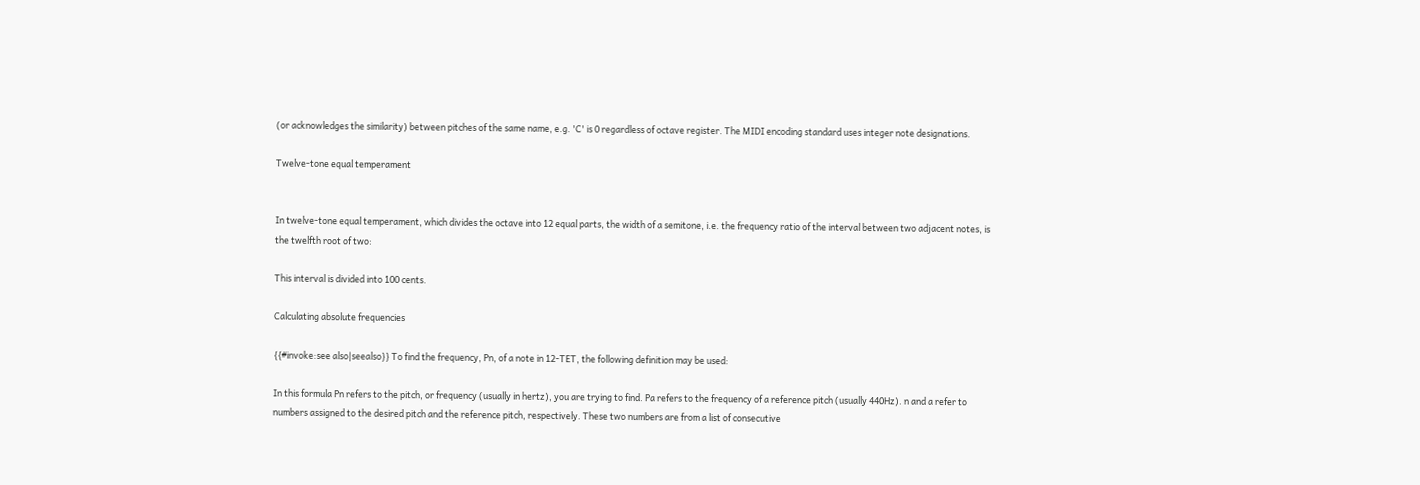(or acknowledges the similarity) between pitches of the same name, e.g. 'C' is 0 regardless of octave register. The MIDI encoding standard uses integer note designations.

Twelve-tone equal temperament


In twelve-tone equal temperament, which divides the octave into 12 equal parts, the width of a semitone, i.e. the frequency ratio of the interval between two adjacent notes, is the twelfth root of two:

This interval is divided into 100 cents.

Calculating absolute frequencies

{{#invoke:see also|seealso}} To find the frequency, Pn, of a note in 12-TET, the following definition may be used:

In this formula Pn refers to the pitch, or frequency (usually in hertz), you are trying to find. Pa refers to the frequency of a reference pitch (usually 440Hz). n and a refer to numbers assigned to the desired pitch and the reference pitch, respectively. These two numbers are from a list of consecutive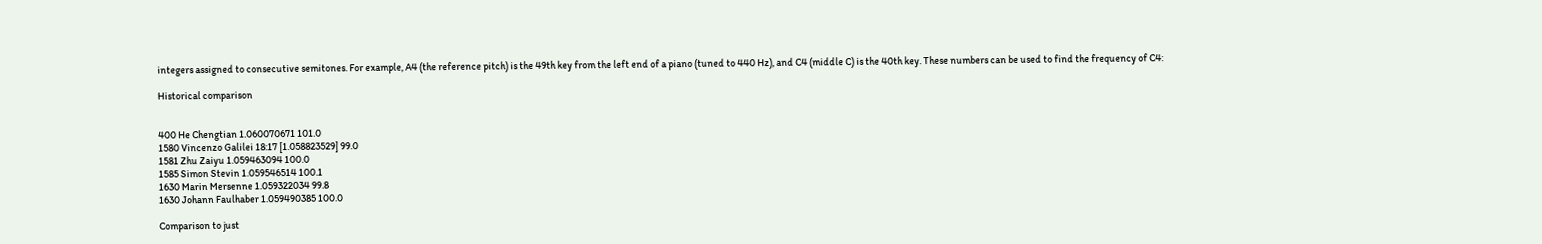integers assigned to consecutive semitones. For example, A4 (the reference pitch) is the 49th key from the left end of a piano (tuned to 440 Hz), and C4 (middle C) is the 40th key. These numbers can be used to find the frequency of C4:

Historical comparison


400 He Chengtian 1.060070671 101.0
1580 Vincenzo Galilei 18:17 [1.058823529] 99.0
1581 Zhu Zaiyu 1.059463094 100.0
1585 Simon Stevin 1.059546514 100.1
1630 Marin Mersenne 1.059322034 99.8
1630 Johann Faulhaber 1.059490385 100.0

Comparison to just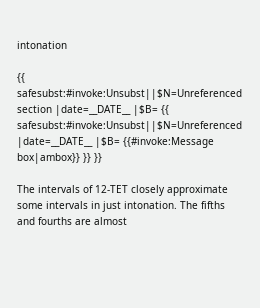intonation

{{ safesubst:#invoke:Unsubst||$N=Unreferenced section |date=__DATE__ |$B= {{ safesubst:#invoke:Unsubst||$N=Unreferenced |date=__DATE__ |$B= {{#invoke:Message box|ambox}} }} }}

The intervals of 12-TET closely approximate some intervals in just intonation. The fifths and fourths are almost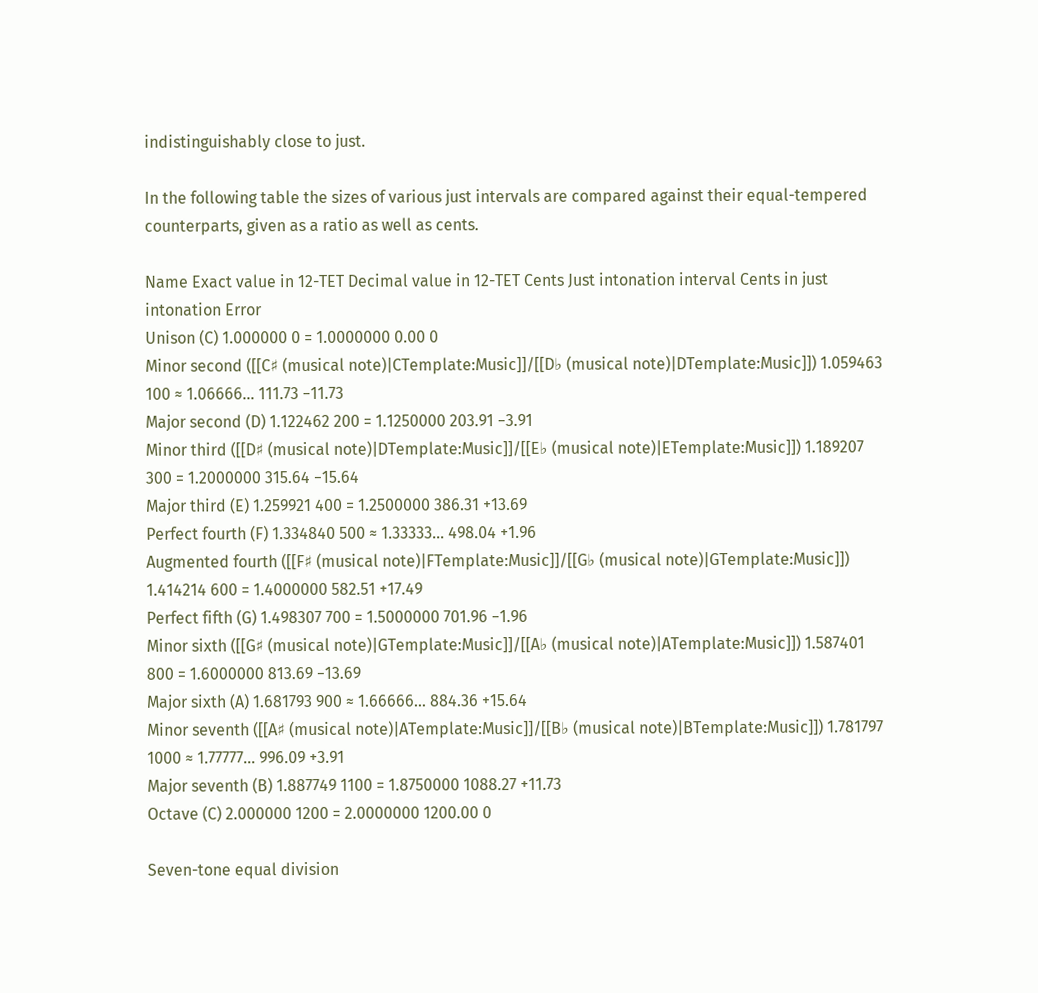indistinguishably close to just.

In the following table the sizes of various just intervals are compared against their equal-tempered counterparts, given as a ratio as well as cents.

Name Exact value in 12-TET Decimal value in 12-TET Cents Just intonation interval Cents in just intonation Error
Unison (C) 1.000000 0 = 1.0000000 0.00 0
Minor second ([[C♯ (musical note)|CTemplate:Music]]/[[D♭ (musical note)|DTemplate:Music]]) 1.059463 100 ≈ 1.06666… 111.73 −11.73
Major second (D) 1.122462 200 = 1.1250000 203.91 −3.91
Minor third ([[D♯ (musical note)|DTemplate:Music]]/[[E♭ (musical note)|ETemplate:Music]]) 1.189207 300 = 1.2000000 315.64 −15.64
Major third (E) 1.259921 400 = 1.2500000 386.31 +13.69
Perfect fourth (F) 1.334840 500 ≈ 1.33333… 498.04 +1.96
Augmented fourth ([[F♯ (musical note)|FTemplate:Music]]/[[G♭ (musical note)|GTemplate:Music]]) 1.414214 600 = 1.4000000 582.51 +17.49
Perfect fifth (G) 1.498307 700 = 1.5000000 701.96 −1.96
Minor sixth ([[G♯ (musical note)|GTemplate:Music]]/[[A♭ (musical note)|ATemplate:Music]]) 1.587401 800 = 1.6000000 813.69 −13.69
Major sixth (A) 1.681793 900 ≈ 1.66666… 884.36 +15.64
Minor seventh ([[A♯ (musical note)|ATemplate:Music]]/[[B♭ (musical note)|BTemplate:Music]]) 1.781797 1000 ≈ 1.77777… 996.09 +3.91
Major seventh (B) 1.887749 1100 = 1.8750000 1088.27 +11.73
Octave (C) 2.000000 1200 = 2.0000000 1200.00 0

Seven-tone equal division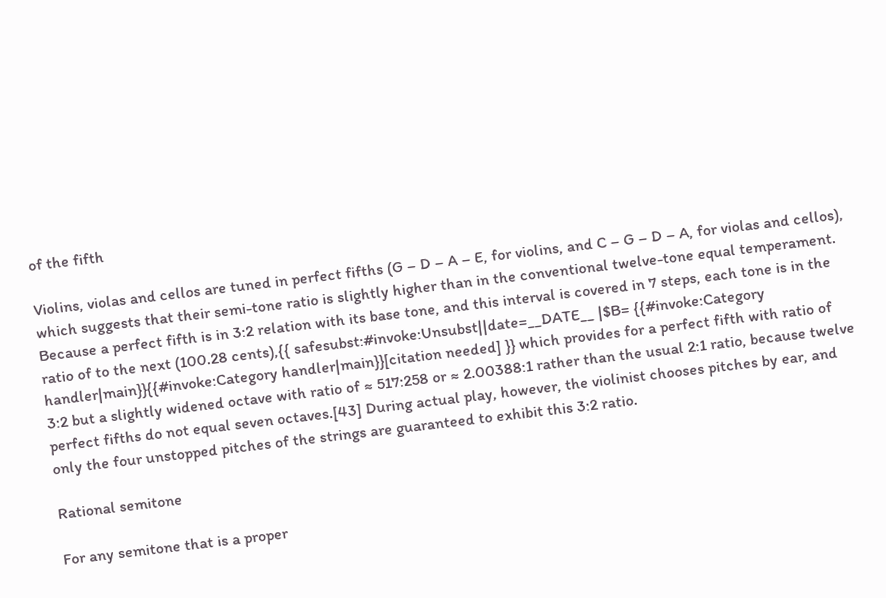of the fifth

Violins, violas and cellos are tuned in perfect fifths (G – D – A – E, for violins, and C – G – D – A, for violas and cellos), which suggests that their semi-tone ratio is slightly higher than in the conventional twelve-tone equal temperament. Because a perfect fifth is in 3:2 relation with its base tone, and this interval is covered in 7 steps, each tone is in the ratio of to the next (100.28 cents),{{ safesubst:#invoke:Unsubst||date=__DATE__ |$B= {{#invoke:Category handler|main}}{{#invoke:Category handler|main}}[citation needed] }} which provides for a perfect fifth with ratio of 3:2 but a slightly widened octave with ratio of ≈ 517:258 or ≈ 2.00388:1 rather than the usual 2:1 ratio, because twelve perfect fifths do not equal seven octaves.[43] During actual play, however, the violinist chooses pitches by ear, and only the four unstopped pitches of the strings are guaranteed to exhibit this 3:2 ratio.

Rational semitone

For any semitone that is a proper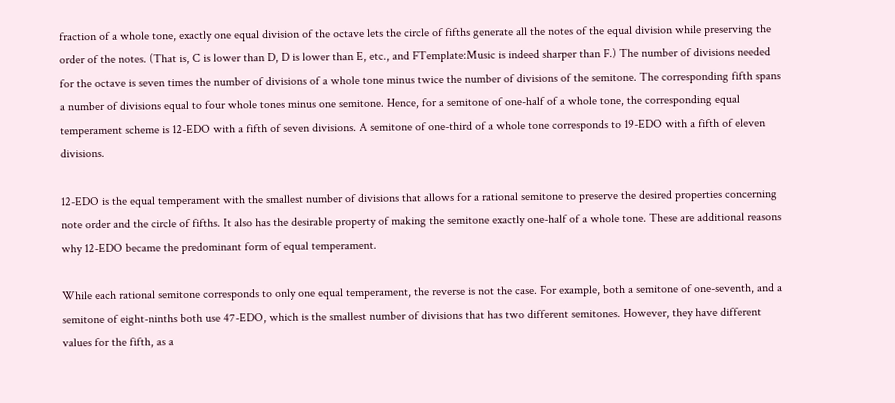fraction of a whole tone, exactly one equal division of the octave lets the circle of fifths generate all the notes of the equal division while preserving the order of the notes. (That is, C is lower than D, D is lower than E, etc., and FTemplate:Music is indeed sharper than F.) The number of divisions needed for the octave is seven times the number of divisions of a whole tone minus twice the number of divisions of the semitone. The corresponding fifth spans a number of divisions equal to four whole tones minus one semitone. Hence, for a semitone of one-half of a whole tone, the corresponding equal temperament scheme is 12-EDO with a fifth of seven divisions. A semitone of one-third of a whole tone corresponds to 19-EDO with a fifth of eleven divisions.

12-EDO is the equal temperament with the smallest number of divisions that allows for a rational semitone to preserve the desired properties concerning note order and the circle of fifths. It also has the desirable property of making the semitone exactly one-half of a whole tone. These are additional reasons why 12-EDO became the predominant form of equal temperament.

While each rational semitone corresponds to only one equal temperament, the reverse is not the case. For example, both a semitone of one-seventh, and a semitone of eight-ninths both use 47-EDO, which is the smallest number of divisions that has two different semitones. However, they have different values for the fifth, as a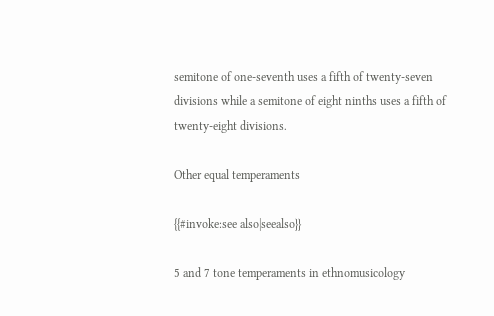semitone of one-seventh uses a fifth of twenty-seven divisions while a semitone of eight ninths uses a fifth of twenty-eight divisions.

Other equal temperaments

{{#invoke:see also|seealso}}

5 and 7 tone temperaments in ethnomusicology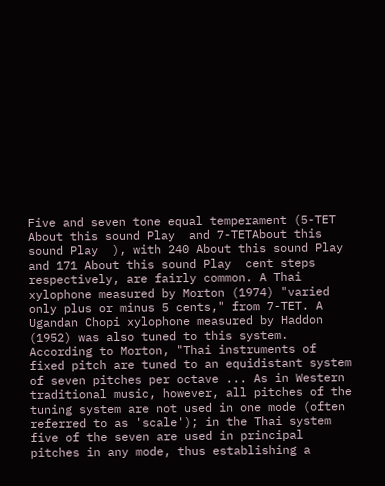Five and seven tone equal temperament (5-TET About this sound Play  and 7-TETAbout this sound Play  ), with 240 About this sound Play  and 171 About this sound Play  cent steps respectively, are fairly common. A Thai xylophone measured by Morton (1974) "varied only plus or minus 5 cents," from 7-TET. A Ugandan Chopi xylophone measured by Haddon (1952) was also tuned to this system. According to Morton, "Thai instruments of fixed pitch are tuned to an equidistant system of seven pitches per octave ... As in Western traditional music, however, all pitches of the tuning system are not used in one mode (often referred to as 'scale'); in the Thai system five of the seven are used in principal pitches in any mode, thus establishing a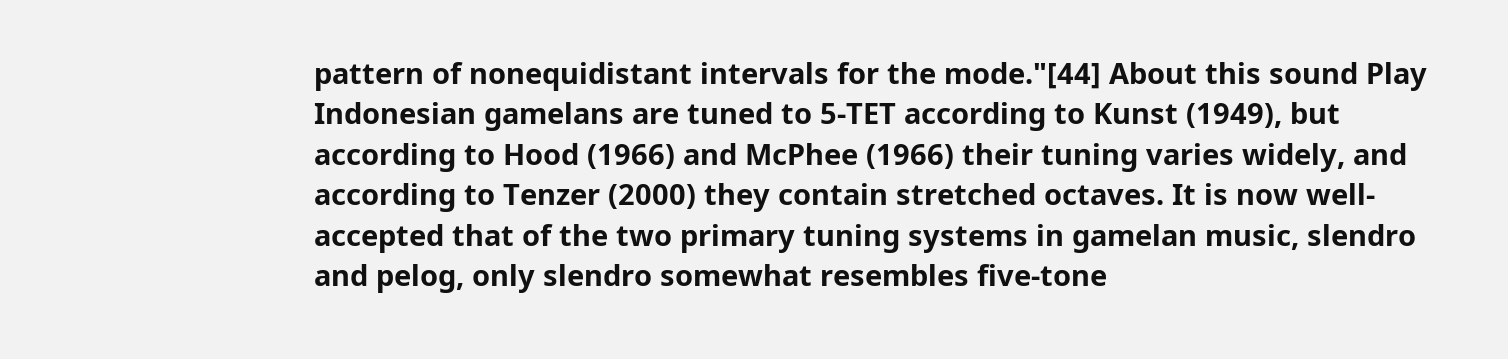pattern of nonequidistant intervals for the mode."[44] About this sound Play  Indonesian gamelans are tuned to 5-TET according to Kunst (1949), but according to Hood (1966) and McPhee (1966) their tuning varies widely, and according to Tenzer (2000) they contain stretched octaves. It is now well-accepted that of the two primary tuning systems in gamelan music, slendro and pelog, only slendro somewhat resembles five-tone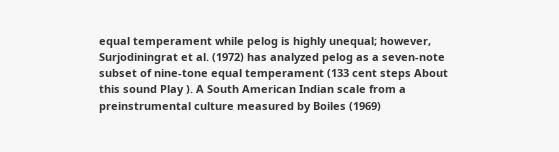equal temperament while pelog is highly unequal; however, Surjodiningrat et al. (1972) has analyzed pelog as a seven-note subset of nine-tone equal temperament (133 cent steps About this sound Play ). A South American Indian scale from a preinstrumental culture measured by Boiles (1969)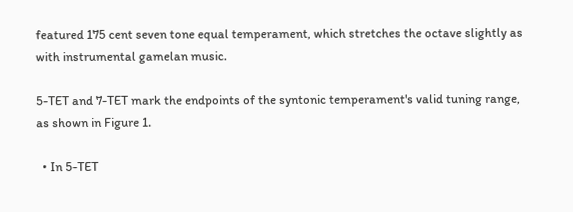featured 175 cent seven tone equal temperament, which stretches the octave slightly as with instrumental gamelan music.

5-TET and 7-TET mark the endpoints of the syntonic temperament's valid tuning range, as shown in Figure 1.

  • In 5-TET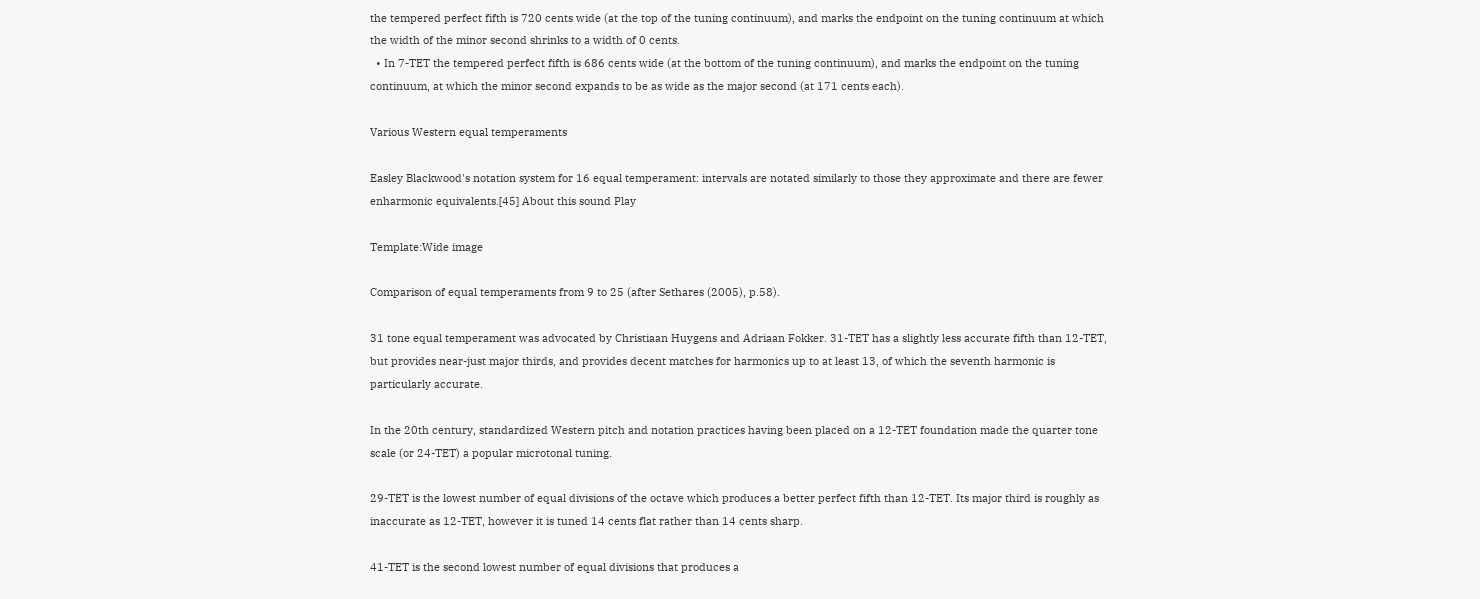the tempered perfect fifth is 720 cents wide (at the top of the tuning continuum), and marks the endpoint on the tuning continuum at which the width of the minor second shrinks to a width of 0 cents.
  • In 7-TET the tempered perfect fifth is 686 cents wide (at the bottom of the tuning continuum), and marks the endpoint on the tuning continuum, at which the minor second expands to be as wide as the major second (at 171 cents each).

Various Western equal temperaments

Easley Blackwood's notation system for 16 equal temperament: intervals are notated similarly to those they approximate and there are fewer enharmonic equivalents.[45] About this sound Play

Template:Wide image

Comparison of equal temperaments from 9 to 25 (after Sethares (2005), p.58).

31 tone equal temperament was advocated by Christiaan Huygens and Adriaan Fokker. 31-TET has a slightly less accurate fifth than 12-TET, but provides near-just major thirds, and provides decent matches for harmonics up to at least 13, of which the seventh harmonic is particularly accurate.

In the 20th century, standardized Western pitch and notation practices having been placed on a 12-TET foundation made the quarter tone scale (or 24-TET) a popular microtonal tuning.

29-TET is the lowest number of equal divisions of the octave which produces a better perfect fifth than 12-TET. Its major third is roughly as inaccurate as 12-TET, however it is tuned 14 cents flat rather than 14 cents sharp.

41-TET is the second lowest number of equal divisions that produces a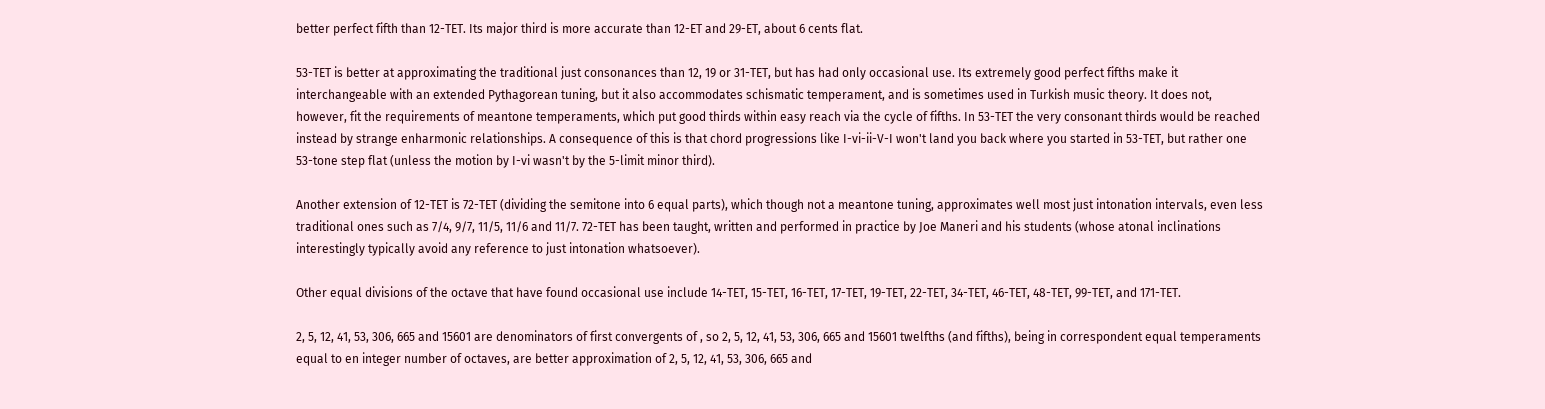better perfect fifth than 12-TET. Its major third is more accurate than 12-ET and 29-ET, about 6 cents flat.

53-TET is better at approximating the traditional just consonances than 12, 19 or 31-TET, but has had only occasional use. Its extremely good perfect fifths make it interchangeable with an extended Pythagorean tuning, but it also accommodates schismatic temperament, and is sometimes used in Turkish music theory. It does not, however, fit the requirements of meantone temperaments, which put good thirds within easy reach via the cycle of fifths. In 53-TET the very consonant thirds would be reached instead by strange enharmonic relationships. A consequence of this is that chord progressions like I-vi-ii-V-I won't land you back where you started in 53-TET, but rather one 53-tone step flat (unless the motion by I-vi wasn't by the 5-limit minor third).

Another extension of 12-TET is 72-TET (dividing the semitone into 6 equal parts), which though not a meantone tuning, approximates well most just intonation intervals, even less traditional ones such as 7/4, 9/7, 11/5, 11/6 and 11/7. 72-TET has been taught, written and performed in practice by Joe Maneri and his students (whose atonal inclinations interestingly typically avoid any reference to just intonation whatsoever).

Other equal divisions of the octave that have found occasional use include 14-TET, 15-TET, 16-TET, 17-TET, 19-TET, 22-TET, 34-TET, 46-TET, 48-TET, 99-TET, and 171-TET.

2, 5, 12, 41, 53, 306, 665 and 15601 are denominators of first convergents of , so 2, 5, 12, 41, 53, 306, 665 and 15601 twelfths (and fifths), being in correspondent equal temperaments equal to en integer number of octaves, are better approximation of 2, 5, 12, 41, 53, 306, 665 and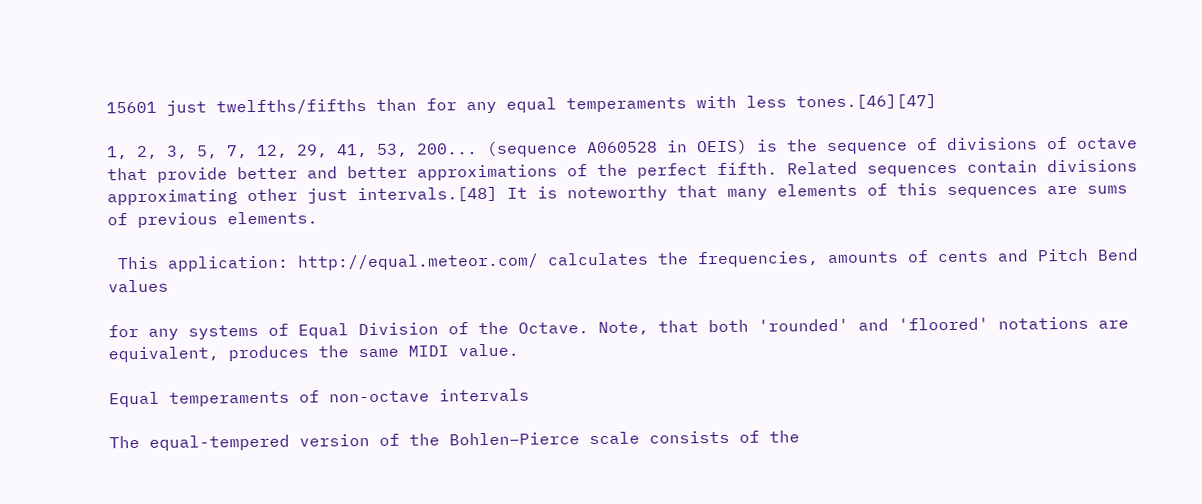15601 just twelfths/fifths than for any equal temperaments with less tones.[46][47]

1, 2, 3, 5, 7, 12, 29, 41, 53, 200... (sequence A060528 in OEIS) is the sequence of divisions of octave that provide better and better approximations of the perfect fifth. Related sequences contain divisions approximating other just intervals.[48] It is noteworthy that many elements of this sequences are sums of previous elements.

 This application: http://equal.meteor.com/ calculates the frequencies, amounts of cents and Pitch Bend values

for any systems of Equal Division of the Octave. Note, that both 'rounded' and 'floored' notations are equivalent, produces the same MIDI value.

Equal temperaments of non-octave intervals

The equal-tempered version of the Bohlen–Pierce scale consists of the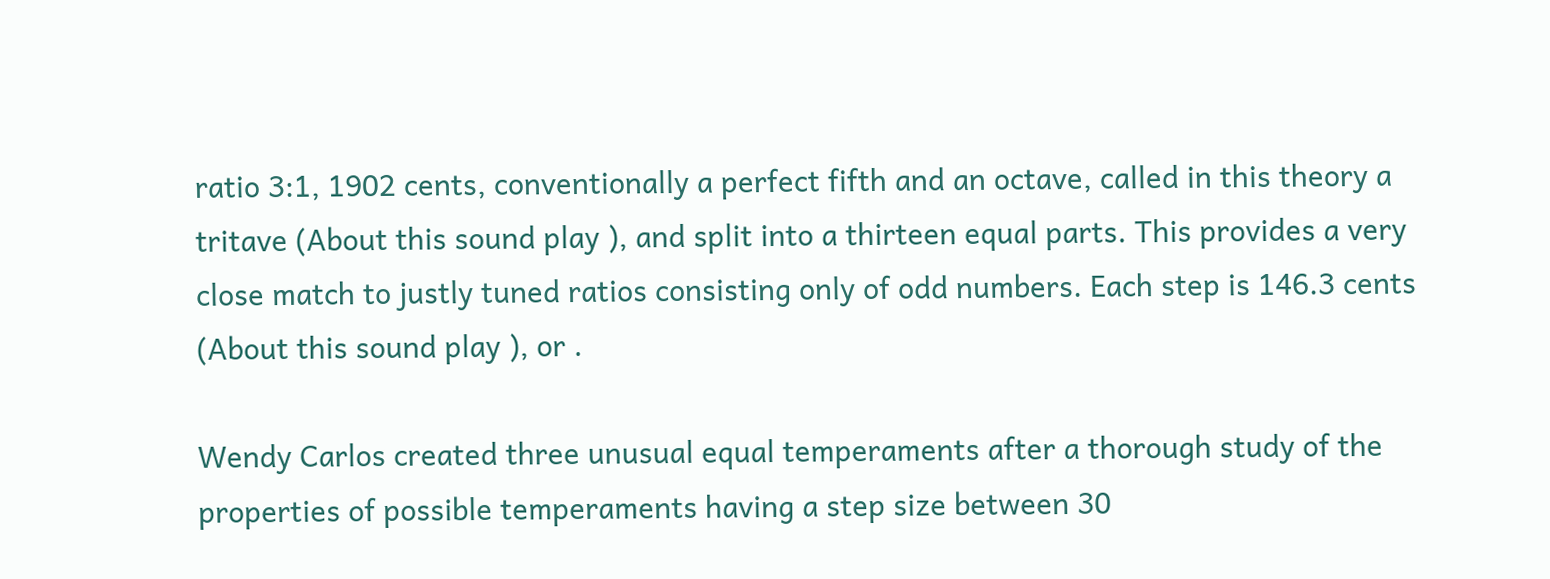ratio 3:1, 1902 cents, conventionally a perfect fifth and an octave, called in this theory a tritave (About this sound play ), and split into a thirteen equal parts. This provides a very close match to justly tuned ratios consisting only of odd numbers. Each step is 146.3 cents (About this sound play ), or .

Wendy Carlos created three unusual equal temperaments after a thorough study of the properties of possible temperaments having a step size between 30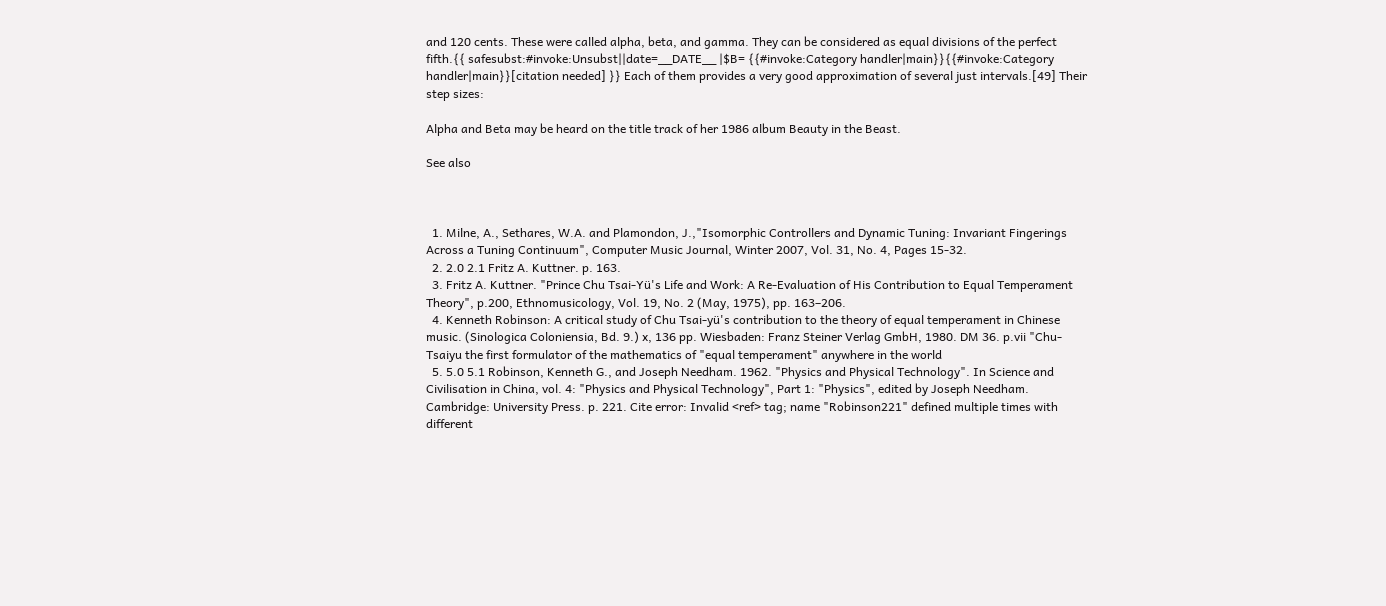and 120 cents. These were called alpha, beta, and gamma. They can be considered as equal divisions of the perfect fifth.{{ safesubst:#invoke:Unsubst||date=__DATE__ |$B= {{#invoke:Category handler|main}}{{#invoke:Category handler|main}}[citation needed] }} Each of them provides a very good approximation of several just intervals.[49] Their step sizes:

Alpha and Beta may be heard on the title track of her 1986 album Beauty in the Beast.

See also



  1. Milne, A., Sethares, W.A. and Plamondon, J.,"Isomorphic Controllers and Dynamic Tuning: Invariant Fingerings Across a Tuning Continuum", Computer Music Journal, Winter 2007, Vol. 31, No. 4, Pages 15-32.
  2. 2.0 2.1 Fritz A. Kuttner. p. 163.
  3. Fritz A. Kuttner. "Prince Chu Tsai-Yü's Life and Work: A Re-Evaluation of His Contribution to Equal Temperament Theory", p.200, Ethnomusicology, Vol. 19, No. 2 (May, 1975), pp. 163–206.
  4. Kenneth Robinson: A critical study of Chu Tsai-yü's contribution to the theory of equal temperament in Chinese music. (Sinologica Coloniensia, Bd. 9.) x, 136 pp. Wiesbaden: Franz Steiner Verlag GmbH, 1980. DM 36. p.vii "Chu-Tsaiyu the first formulator of the mathematics of "equal temperament" anywhere in the world
  5. 5.0 5.1 Robinson, Kenneth G., and Joseph Needham. 1962. "Physics and Physical Technology". In Science and Civilisation in China, vol. 4: "Physics and Physical Technology", Part 1: "Physics", edited by Joseph Needham. Cambridge: University Press. p. 221. Cite error: Invalid <ref> tag; name "Robinson221" defined multiple times with different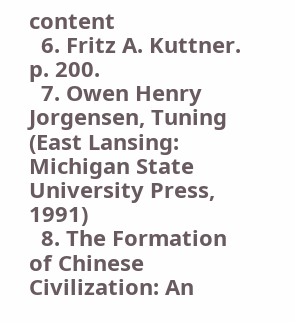content
  6. Fritz A. Kuttner. p. 200.
  7. Owen Henry Jorgensen, Tuning (East Lansing: Michigan State University Press, 1991)
  8. The Formation of Chinese Civilization: An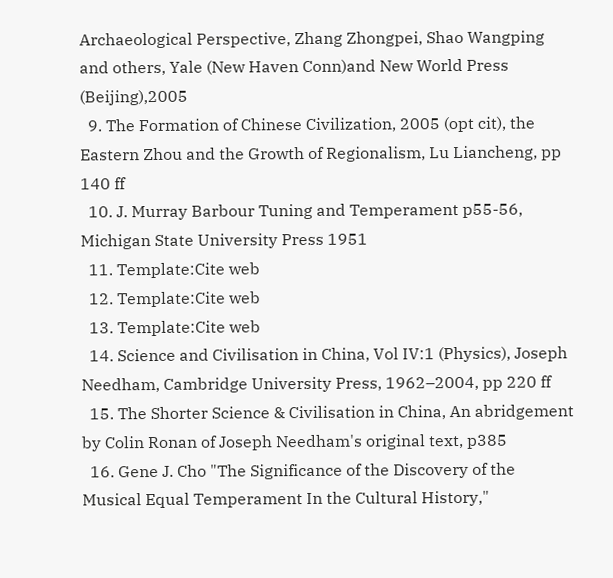Archaeological Perspective, Zhang Zhongpei, Shao Wangping and others, Yale (New Haven Conn)and New World Press (Beijing),2005
  9. The Formation of Chinese Civilization, 2005 (opt cit), the Eastern Zhou and the Growth of Regionalism, Lu Liancheng, pp 140 ff
  10. J. Murray Barbour Tuning and Temperament p55-56, Michigan State University Press 1951
  11. Template:Cite web
  12. Template:Cite web
  13. Template:Cite web
  14. Science and Civilisation in China, Vol IV:1 (Physics), Joseph Needham, Cambridge University Press, 1962–2004, pp 220 ff
  15. The Shorter Science & Civilisation in China, An abridgement by Colin Ronan of Joseph Needham's original text, p385
  16. Gene J. Cho "The Significance of the Discovery of the Musical Equal Temperament In the Cultural History,"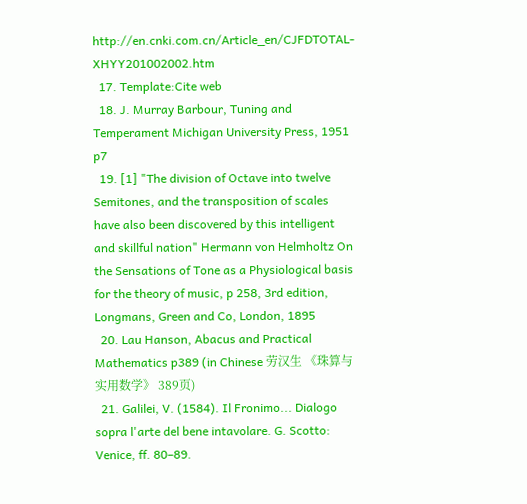http://en.cnki.com.cn/Article_en/CJFDTOTAL-XHYY201002002.htm
  17. Template:Cite web
  18. J. Murray Barbour, Tuning and Temperament Michigan University Press, 1951 p7
  19. [1] "The division of Octave into twelve Semitones, and the transposition of scales have also been discovered by this intelligent and skillful nation" Hermann von Helmholtz On the Sensations of Tone as a Physiological basis for the theory of music, p 258, 3rd edition, Longmans, Green and Co, London, 1895
  20. Lau Hanson, Abacus and Practical Mathematics p389 (in Chinese 劳汉生 《珠算与实用数学》 389页)
  21. Galilei, V. (1584). Il Fronimo... Dialogo sopra l'arte del bene intavolare. G. Scotto: Venice, ff. 80–89.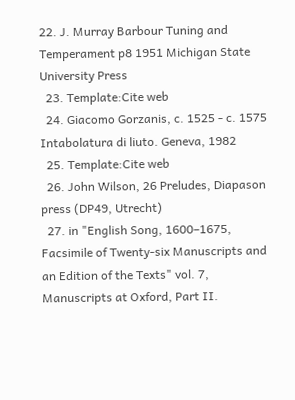22. J. Murray Barbour Tuning and Temperament p8 1951 Michigan State University Press
  23. Template:Cite web
  24. Giacomo Gorzanis, c. 1525 - c. 1575 Intabolatura di liuto. Geneva, 1982
  25. Template:Cite web
  26. John Wilson, 26 Preludes, Diapason press (DP49, Utrecht)
  27. in "English Song, 1600–1675, Facsimile of Twenty-six Manuscripts and an Edition of the Texts" vol. 7, Manuscripts at Oxford, Part II.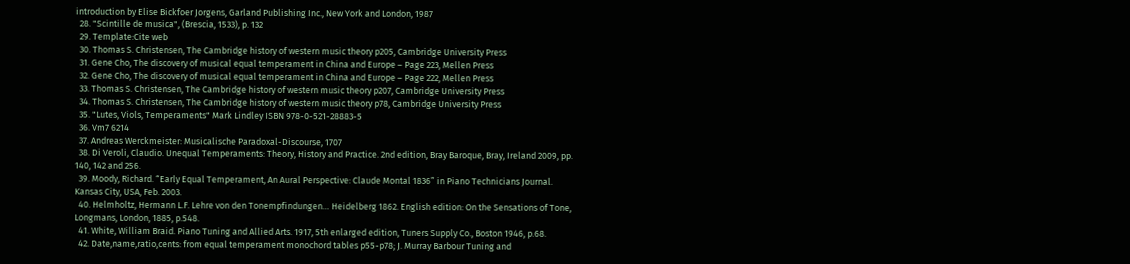introduction by Elise Bickfoer Jorgens, Garland Publishing Inc., New York and London, 1987
  28. "Scintille de musica", (Brescia, 1533), p. 132
  29. Template:Cite web
  30. Thomas S. Christensen, The Cambridge history of western music theory p205, Cambridge University Press
  31. Gene Cho, The discovery of musical equal temperament in China and Europe – Page 223, Mellen Press
  32. Gene Cho, The discovery of musical equal temperament in China and Europe – Page 222, Mellen Press
  33. Thomas S. Christensen, The Cambridge history of western music theory p207, Cambridge University Press
  34. Thomas S. Christensen, The Cambridge history of western music theory p78, Cambridge University Press
  35. "Lutes, Viols, Temperaments" Mark Lindley ISBN 978-0-521-28883-5
  36. Vm7 6214
  37. Andreas Werckmeister: Musicalische Paradoxal-Discourse, 1707
  38. Di Veroli, Claudio. Unequal Temperaments: Theory, History and Practice. 2nd edition, Bray Baroque, Bray, Ireland 2009, pp. 140, 142 and 256.
  39. Moody, Richard. “Early Equal Temperament, An Aural Perspective: Claude Montal 1836” in Piano Technicians Journal. Kansas City, USA, Feb. 2003.
  40. Helmholtz, Hermann L.F. Lehre von den Tonempfindungen… Heidelberg 1862. English edition: On the Sensations of Tone, Longmans, London, 1885, p.548.
  41. White, William Braid. Piano Tuning and Allied Arts. 1917, 5th enlarged edition, Tuners Supply Co., Boston 1946, p.68.
  42. Date,name,ratio,cents: from equal temperament monochord tables p55-p78; J. Murray Barbour Tuning and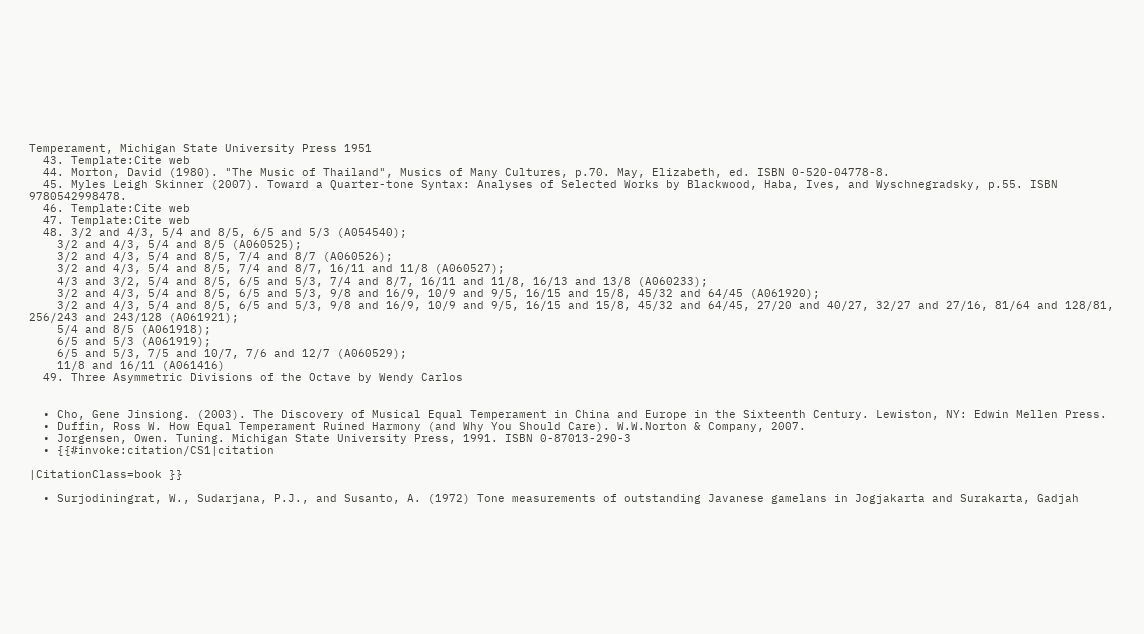Temperament, Michigan State University Press 1951
  43. Template:Cite web
  44. Morton, David (1980). "The Music of Thailand", Musics of Many Cultures, p.70. May, Elizabeth, ed. ISBN 0-520-04778-8.
  45. Myles Leigh Skinner (2007). Toward a Quarter-tone Syntax: Analyses of Selected Works by Blackwood, Haba, Ives, and Wyschnegradsky, p.55. ISBN 9780542998478.
  46. Template:Cite web
  47. Template:Cite web
  48. 3/2 and 4/3, 5/4 and 8/5, 6/5 and 5/3 (A054540);
    3/2 and 4/3, 5/4 and 8/5 (A060525);
    3/2 and 4/3, 5/4 and 8/5, 7/4 and 8/7 (A060526);
    3/2 and 4/3, 5/4 and 8/5, 7/4 and 8/7, 16/11 and 11/8 (A060527);
    4/3 and 3/2, 5/4 and 8/5, 6/5 and 5/3, 7/4 and 8/7, 16/11 and 11/8, 16/13 and 13/8 (A060233);
    3/2 and 4/3, 5/4 and 8/5, 6/5 and 5/3, 9/8 and 16/9, 10/9 and 9/5, 16/15 and 15/8, 45/32 and 64/45 (A061920);
    3/2 and 4/3, 5/4 and 8/5, 6/5 and 5/3, 9/8 and 16/9, 10/9 and 9/5, 16/15 and 15/8, 45/32 and 64/45, 27/20 and 40/27, 32/27 and 27/16, 81/64 and 128/81, 256/243 and 243/128 (A061921);
    5/4 and 8/5 (A061918);
    6/5 and 5/3 (A061919);
    6/5 and 5/3, 7/5 and 10/7, 7/6 and 12/7 (A060529);
    11/8 and 16/11 (A061416)
  49. Three Asymmetric Divisions of the Octave by Wendy Carlos


  • Cho, Gene Jinsiong. (2003). The Discovery of Musical Equal Temperament in China and Europe in the Sixteenth Century. Lewiston, NY: Edwin Mellen Press.
  • Duffin, Ross W. How Equal Temperament Ruined Harmony (and Why You Should Care). W.W.Norton & Company, 2007.
  • Jorgensen, Owen. Tuning. Michigan State University Press, 1991. ISBN 0-87013-290-3
  • {{#invoke:citation/CS1|citation

|CitationClass=book }}

  • Surjodiningrat, W., Sudarjana, P.J., and Susanto, A. (1972) Tone measurements of outstanding Javanese gamelans in Jogjakarta and Surakarta, Gadjah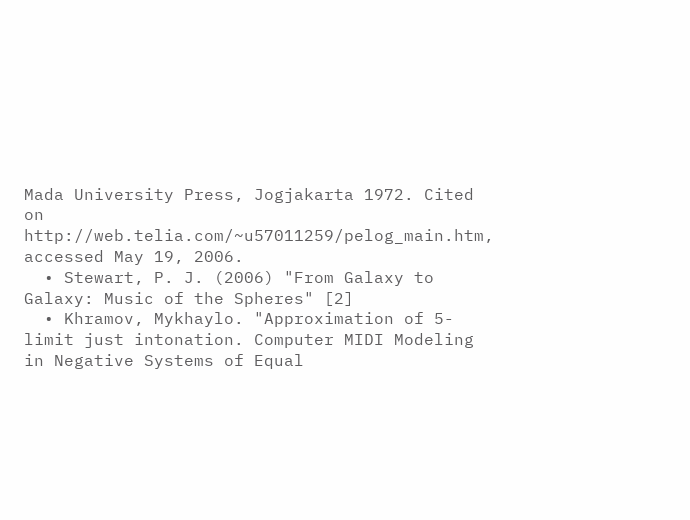Mada University Press, Jogjakarta 1972. Cited on http://web.telia.com/~u57011259/pelog_main.htm, accessed May 19, 2006.
  • Stewart, P. J. (2006) "From Galaxy to Galaxy: Music of the Spheres" [2]
  • Khramov, Mykhaylo. "Approximation of 5-limit just intonation. Computer MIDI Modeling in Negative Systems of Equal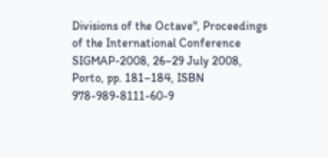Divisions of the Octave", Proceedings of the International Conference SIGMAP-2008, 26–29 July 2008, Porto, pp. 181–184, ISBN 978-989-8111-60-9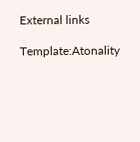External links

Template:Atonality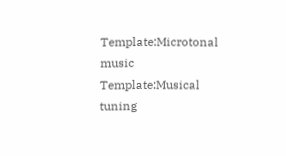Template:Microtonal music Template:Musical tuning